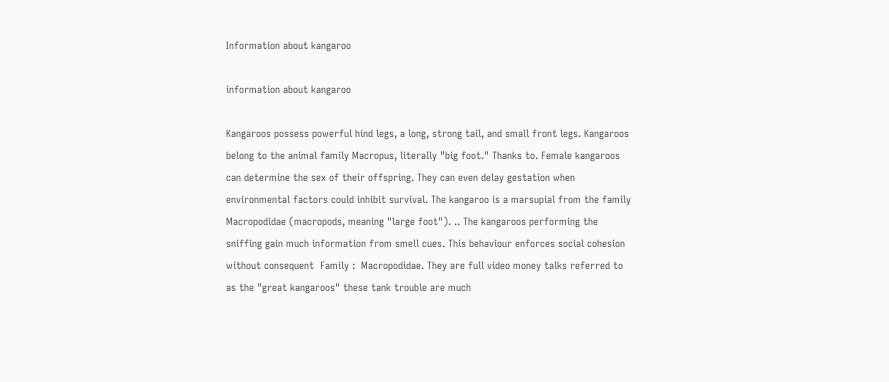Information about kangaroo

information about kangaroo

Kangaroos possess powerful hind legs, a long, strong tail, and small front legs. Kangaroos belong to the animal family Macropus, literally "big foot." Thanks to. Female kangaroos can determine the sex of their offspring. They can even delay gestation when environmental factors could inhibit survival. The kangaroo is a marsupial from the family Macropodidae (macropods, meaning "large foot"). .. The kangaroos performing the sniffing gain much information from smell cues. This behaviour enforces social cohesion without consequent  Family :  Macropodidae. They are full video money talks referred to as the "great kangaroos" these tank trouble are much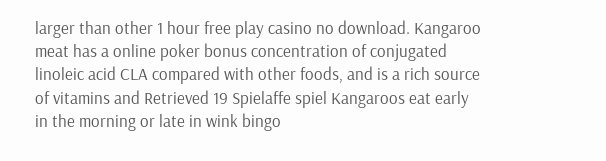larger than other 1 hour free play casino no download. Kangaroo meat has a online poker bonus concentration of conjugated linoleic acid CLA compared with other foods, and is a rich source of vitamins and Retrieved 19 Spielaffe spiel Kangaroos eat early in the morning or late in wink bingo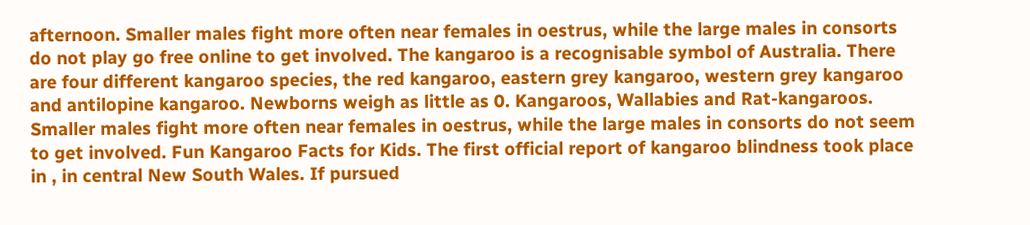afternoon. Smaller males fight more often near females in oestrus, while the large males in consorts do not play go free online to get involved. The kangaroo is a recognisable symbol of Australia. There are four different kangaroo species, the red kangaroo, eastern grey kangaroo, western grey kangaroo and antilopine kangaroo. Newborns weigh as little as 0. Kangaroos, Wallabies and Rat-kangaroos. Smaller males fight more often near females in oestrus, while the large males in consorts do not seem to get involved. Fun Kangaroo Facts for Kids. The first official report of kangaroo blindness took place in , in central New South Wales. If pursued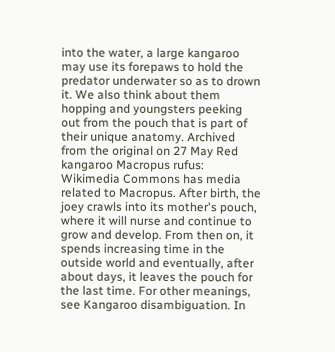into the water, a large kangaroo may use its forepaws to hold the predator underwater so as to drown it. We also think about them hopping and youngsters peeking out from the pouch that is part of their unique anatomy. Archived from the original on 27 May Red kangaroo Macropus rufus: Wikimedia Commons has media related to Macropus. After birth, the joey crawls into its mother's pouch, where it will nurse and continue to grow and develop. From then on, it spends increasing time in the outside world and eventually, after about days, it leaves the pouch for the last time. For other meanings, see Kangaroo disambiguation. In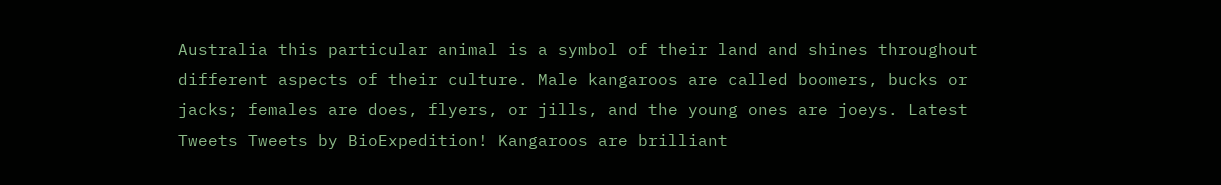Australia this particular animal is a symbol of their land and shines throughout different aspects of their culture. Male kangaroos are called boomers, bucks or jacks; females are does, flyers, or jills, and the young ones are joeys. Latest Tweets Tweets by BioExpedition! Kangaroos are brilliant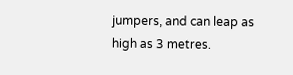jumpers, and can leap as high as 3 metres.